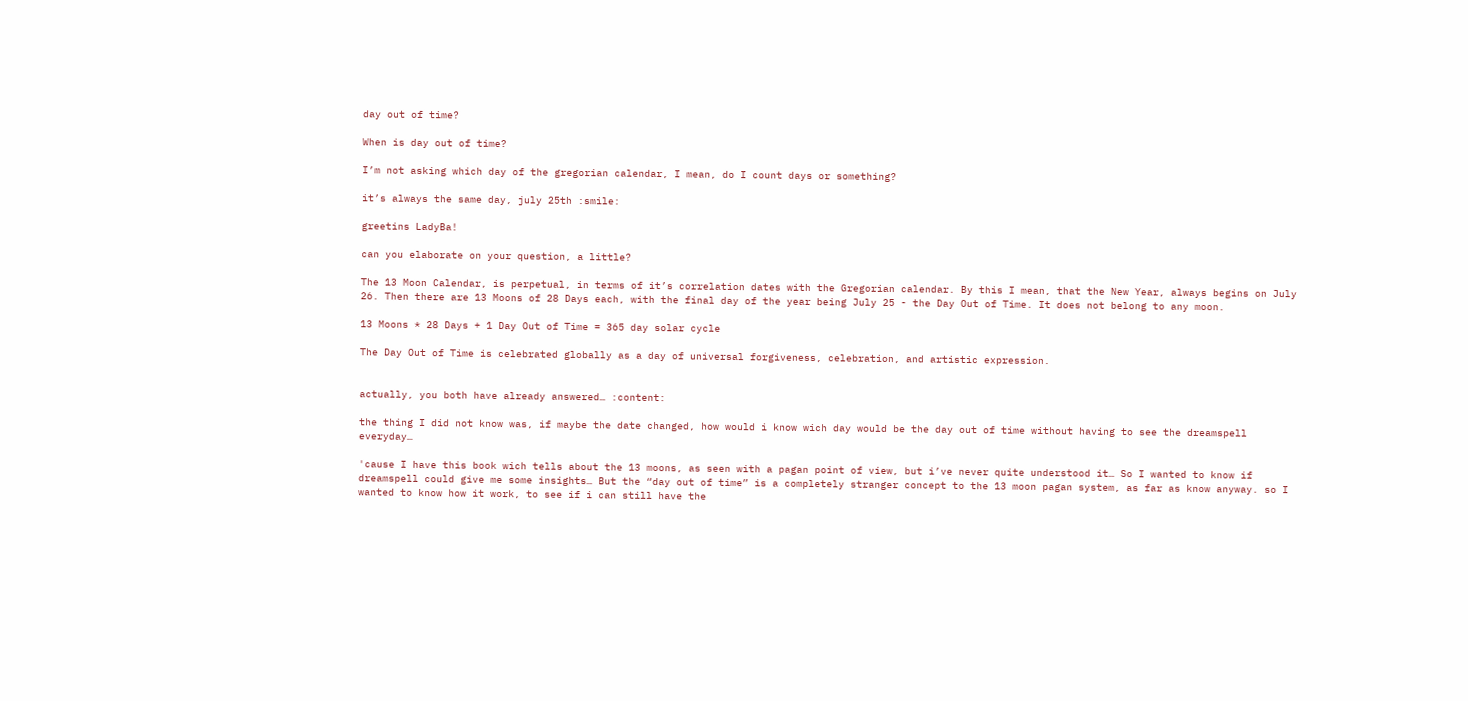day out of time?

When is day out of time?

I’m not asking which day of the gregorian calendar, I mean, do I count days or something?

it’s always the same day, july 25th :smile:

greetins LadyBa!

can you elaborate on your question, a little?

The 13 Moon Calendar, is perpetual, in terms of it’s correlation dates with the Gregorian calendar. By this I mean, that the New Year, always begins on July 26. Then there are 13 Moons of 28 Days each, with the final day of the year being July 25 - the Day Out of Time. It does not belong to any moon.

13 Moons * 28 Days + 1 Day Out of Time = 365 day solar cycle

The Day Out of Time is celebrated globally as a day of universal forgiveness, celebration, and artistic expression.


actually, you both have already answered… :content:

the thing I did not know was, if maybe the date changed, how would i know wich day would be the day out of time without having to see the dreamspell everyday…

'cause I have this book wich tells about the 13 moons, as seen with a pagan point of view, but i’ve never quite understood it… So I wanted to know if dreamspell could give me some insights… But the “day out of time” is a completely stranger concept to the 13 moon pagan system, as far as know anyway. so I wanted to know how it work, to see if i can still have the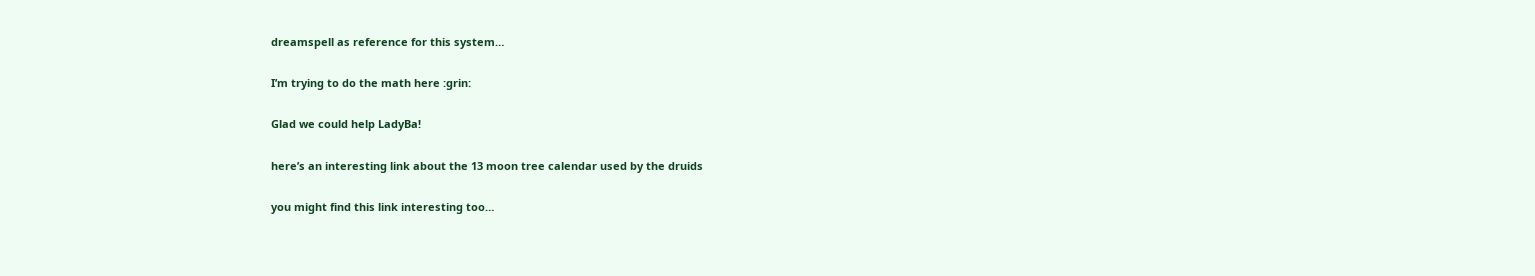dreamspell as reference for this system…

I’m trying to do the math here :grin:

Glad we could help LadyBa!

here’s an interesting link about the 13 moon tree calendar used by the druids

you might find this link interesting too…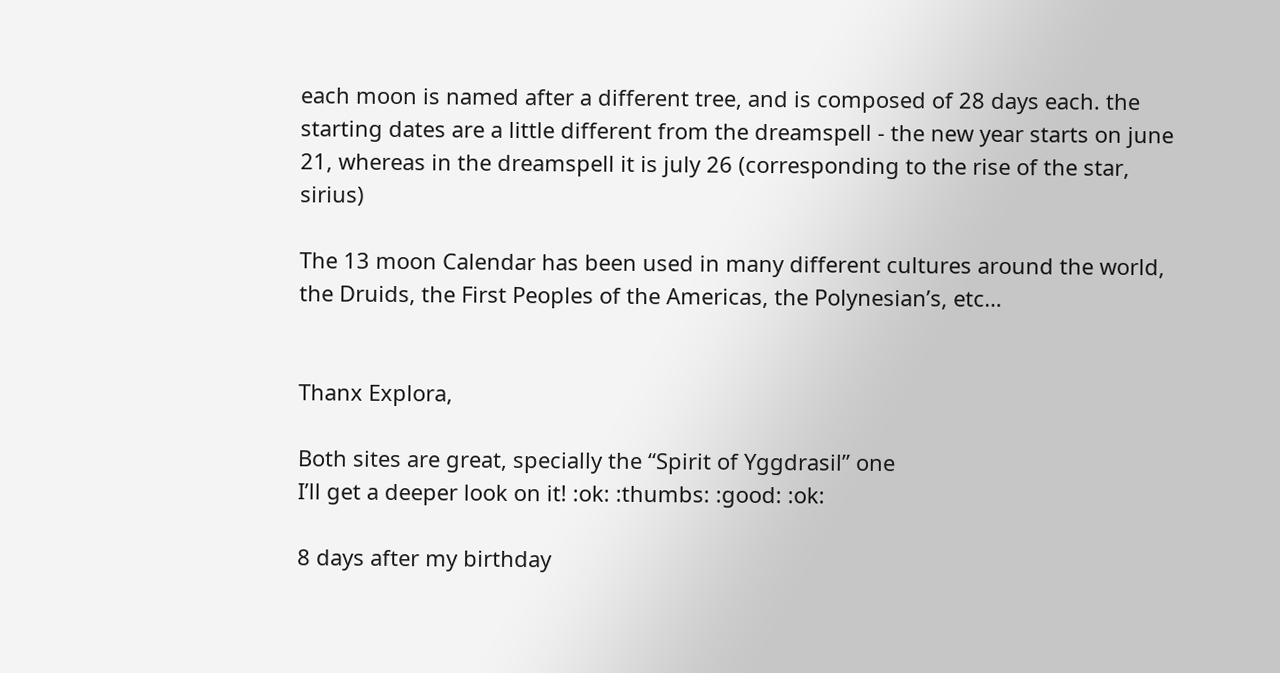each moon is named after a different tree, and is composed of 28 days each. the starting dates are a little different from the dreamspell - the new year starts on june 21, whereas in the dreamspell it is july 26 (corresponding to the rise of the star, sirius)

The 13 moon Calendar has been used in many different cultures around the world, the Druids, the First Peoples of the Americas, the Polynesian’s, etc…


Thanx Explora,

Both sites are great, specially the “Spirit of Yggdrasil” one
I’ll get a deeper look on it! :ok: :thumbs: :good: :ok:

8 days after my birthday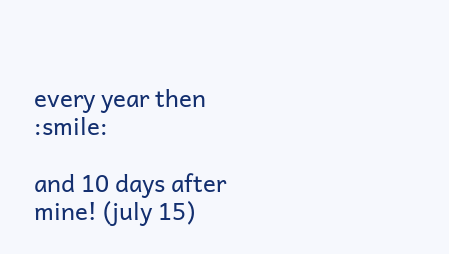every year then :smile:

and 10 days after mine! (july 15)